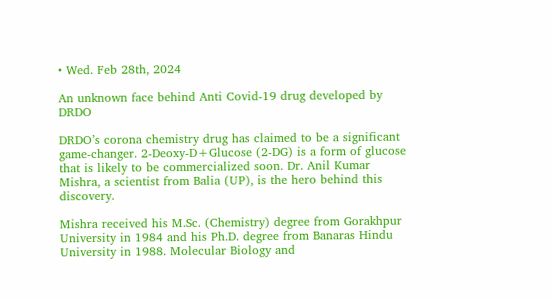• Wed. Feb 28th, 2024

An unknown face behind Anti Covid-19 drug developed by DRDO

DRDO’s corona chemistry drug has claimed to be a significant game-changer. 2-Deoxy-D+Glucose (2-DG) is a form of glucose that is likely to be commercialized soon. Dr. Anil Kumar Mishra, a scientist from Balia (UP), is the hero behind this discovery.

Mishra received his M.Sc. (Chemistry) degree from Gorakhpur University in 1984 and his Ph.D. degree from Banaras Hindu University in 1988. Molecular Biology and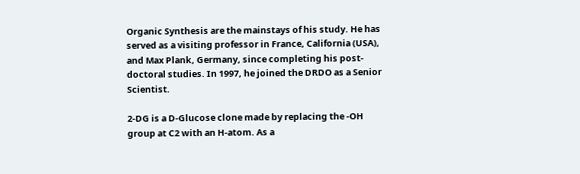Organic Synthesis are the mainstays of his study. He has served as a visiting professor in France, California (USA), and Max Plank, Germany, since completing his post-doctoral studies. In 1997, he joined the DRDO as a Senior Scientist.

2-DG is a D-Glucose clone made by replacing the -OH group at C2 with an H-atom. As a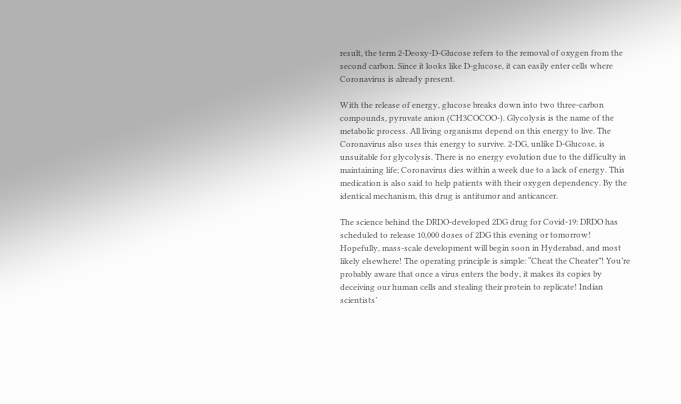result, the term 2-Deoxy-D-Glucose refers to the removal of oxygen from the second carbon. Since it looks like D-glucose, it can easily enter cells where Coronavirus is already present.

With the release of energy, glucose breaks down into two three-carbon compounds, pyruvate anion (CH3COCOO-). Glycolysis is the name of the metabolic process. All living organisms depend on this energy to live. The Coronavirus also uses this energy to survive. 2-DG, unlike D-Glucose, is unsuitable for glycolysis. There is no energy evolution due to the difficulty in maintaining life; Coronavirus dies within a week due to a lack of energy. This medication is also said to help patients with their oxygen dependency. By the identical mechanism, this drug is antitumor and anticancer.

The science behind the DRDO-developed 2DG drug for Covid-19: DRDO has scheduled to release 10,000 doses of 2DG this evening or tomorrow! Hopefully, mass-scale development will begin soon in Hyderabad, and most likely elsewhere! The operating principle is simple: “Cheat the Cheater”! You’re probably aware that once a virus enters the body, it makes its copies by deceiving our human cells and stealing their protein to replicate! Indian scientists’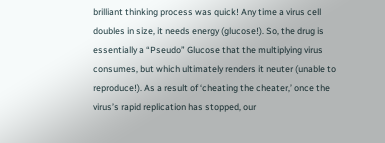brilliant thinking process was quick! Any time a virus cell doubles in size, it needs energy (glucose!). So, the drug is essentially a “Pseudo” Glucose that the multiplying virus consumes, but which ultimately renders it neuter (unable to reproduce!). As a result of ‘cheating the cheater,’ once the virus’s rapid replication has stopped, our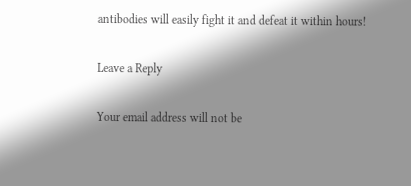antibodies will easily fight it and defeat it within hours!

Leave a Reply

Your email address will not be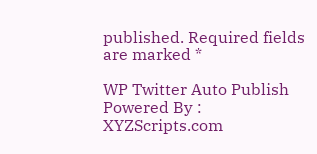published. Required fields are marked *

WP Twitter Auto Publish Powered By : XYZScripts.com